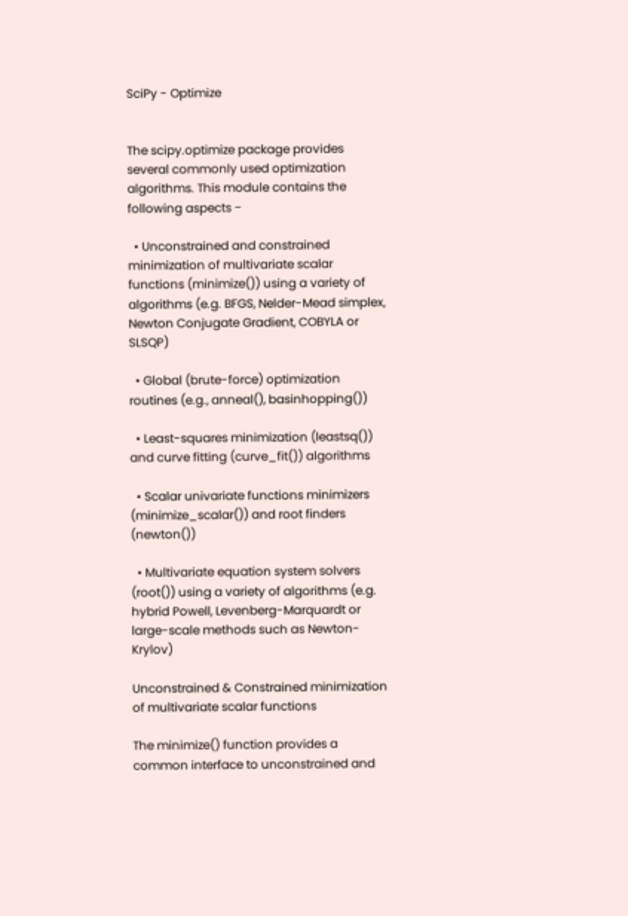SciPy - Optimize


The scipy.optimize package provides several commonly used optimization algorithms. This module contains the following aspects −

  • Unconstrained and constrained minimization of multivariate scalar functions (minimize()) using a variety of algorithms (e.g. BFGS, Nelder-Mead simplex, Newton Conjugate Gradient, COBYLA or SLSQP)

  • Global (brute-force) optimization routines (e.g., anneal(), basinhopping())

  • Least-squares minimization (leastsq()) and curve fitting (curve_fit()) algorithms

  • Scalar univariate functions minimizers (minimize_scalar()) and root finders (newton())

  • Multivariate equation system solvers (root()) using a variety of algorithms (e.g. hybrid Powell, Levenberg-Marquardt or large-scale methods such as Newton-Krylov)

Unconstrained & Constrained minimization of multivariate scalar functions

The minimize() function provides a common interface to unconstrained and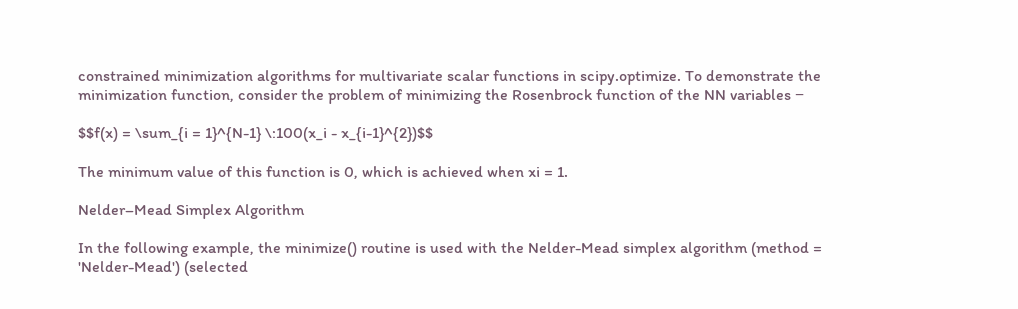constrained minimization algorithms for multivariate scalar functions in scipy.optimize. To demonstrate the minimization function, consider the problem of minimizing the Rosenbrock function of the NN variables −

$$f(x) = \sum_{i = 1}^{N-1} \:100(x_i - x_{i-1}^{2})$$

The minimum value of this function is 0, which is achieved when xi = 1.

Nelder–Mead Simplex Algorithm

In the following example, the minimize() routine is used with the Nelder-Mead simplex algorithm (method = 'Nelder-Mead') (selected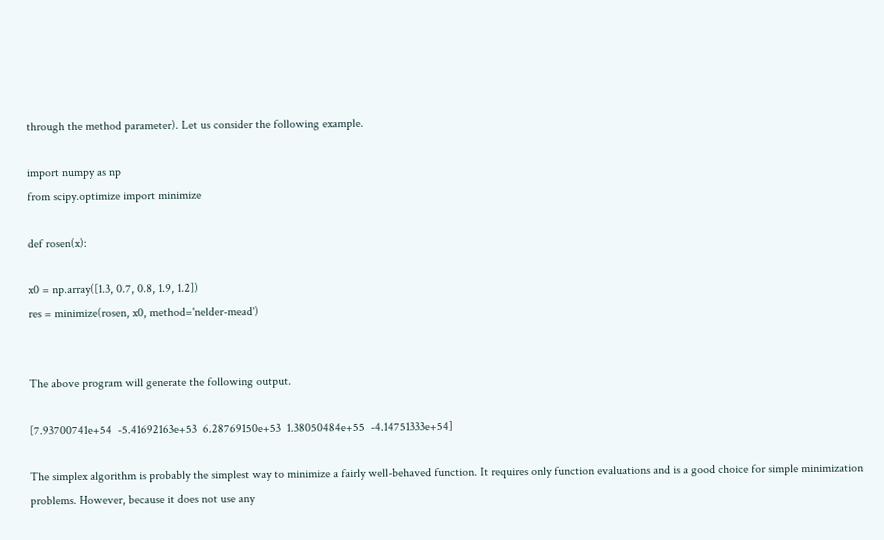through the method parameter). Let us consider the following example.

import numpy as np
from scipy.optimize import minimize

def rosen(x):

x0 = np.array([1.3, 0.7, 0.8, 1.9, 1.2])
res = minimize(rosen, x0, method='nelder-mead')


The above program will generate the following output.

[7.93700741e+54  -5.41692163e+53  6.28769150e+53  1.38050484e+55  -4.14751333e+54]

The simplex algorithm is probably the simplest way to minimize a fairly well-behaved function. It requires only function evaluations and is a good choice for simple minimization problems. However, because it does not use any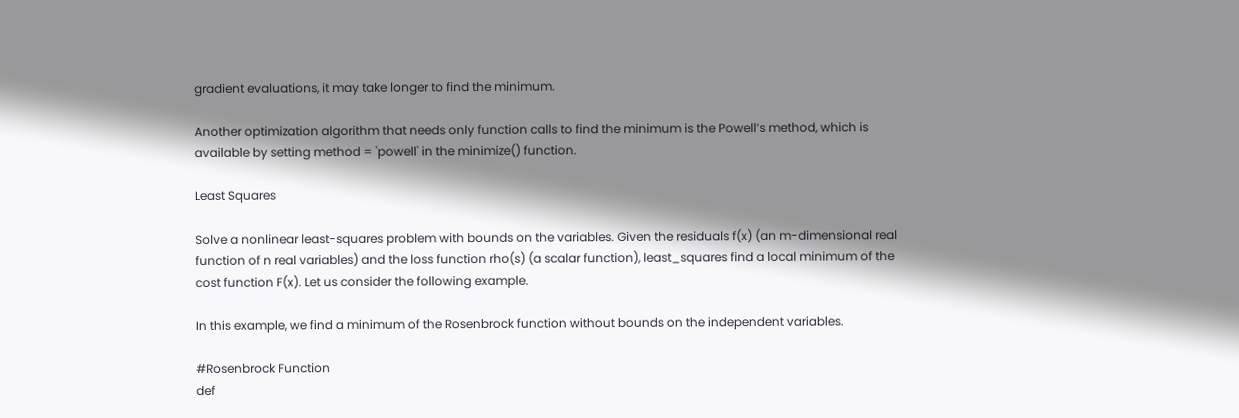gradient evaluations, it may take longer to find the minimum.

Another optimization algorithm that needs only function calls to find the minimum is the Powell‘s method, which is available by setting method = 'powell' in the minimize() function.

Least Squares

Solve a nonlinear least-squares problem with bounds on the variables. Given the residuals f(x) (an m-dimensional real function of n real variables) and the loss function rho(s) (a scalar function), least_squares find a local minimum of the cost function F(x). Let us consider the following example.

In this example, we find a minimum of the Rosenbrock function without bounds on the independent variables.

#Rosenbrock Function
def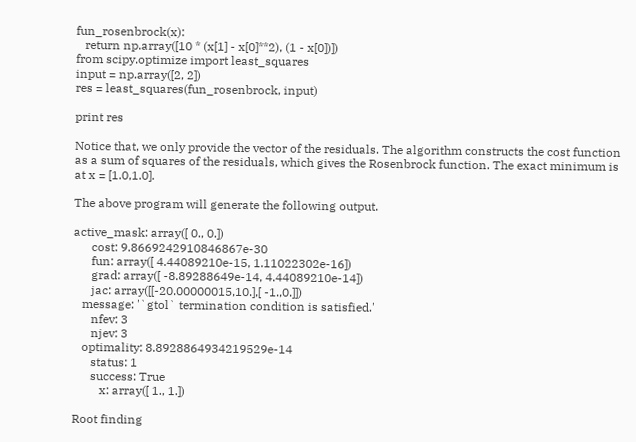fun_rosenbrock(x):
   return np.array([10 * (x[1] - x[0]**2), (1 - x[0])])
from scipy.optimize import least_squares
input = np.array([2, 2])
res = least_squares(fun_rosenbrock, input)

print res

Notice that, we only provide the vector of the residuals. The algorithm constructs the cost function as a sum of squares of the residuals, which gives the Rosenbrock function. The exact minimum is at x = [1.0,1.0].

The above program will generate the following output.

active_mask: array([ 0., 0.])
      cost: 9.8669242910846867e-30
      fun: array([ 4.44089210e-15, 1.11022302e-16])
      grad: array([ -8.89288649e-14, 4.44089210e-14])
      jac: array([[-20.00000015,10.],[ -1.,0.]])
   message: '`gtol` termination condition is satisfied.'
      nfev: 3
      njev: 3
   optimality: 8.8928864934219529e-14
      status: 1
      success: True
         x: array([ 1., 1.])

Root finding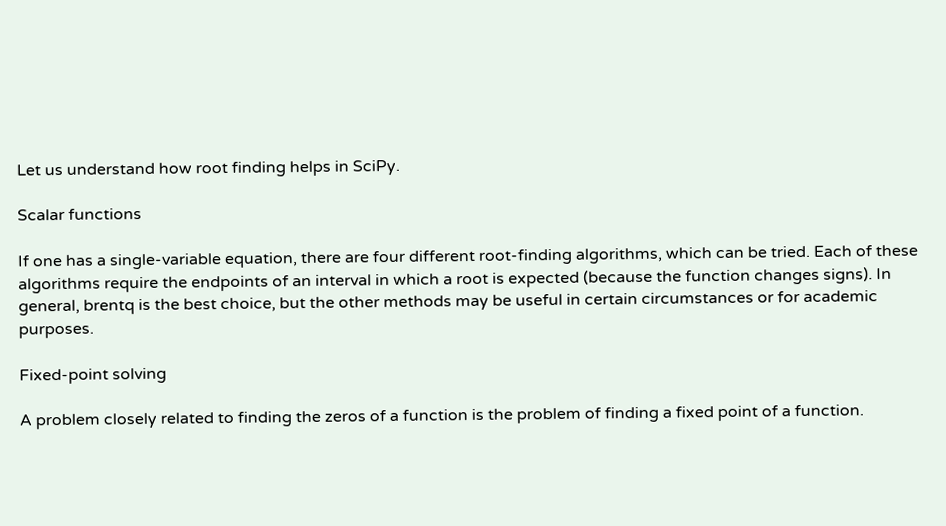Let us understand how root finding helps in SciPy.

Scalar functions

If one has a single-variable equation, there are four different root-finding algorithms, which can be tried. Each of these algorithms require the endpoints of an interval in which a root is expected (because the function changes signs). In general, brentq is the best choice, but the other methods may be useful in certain circumstances or for academic purposes.

Fixed-point solving

A problem closely related to finding the zeros of a function is the problem of finding a fixed point of a function.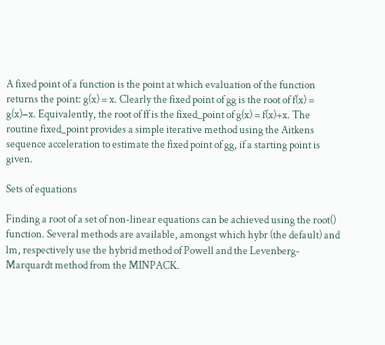A fixed point of a function is the point at which evaluation of the function returns the point: g(x) = x. Clearly the fixed point of gg is the root of f(x) = g(x)−x. Equivalently, the root of ff is the fixed_point of g(x) = f(x)+x. The routine fixed_point provides a simple iterative method using the Aitkens sequence acceleration to estimate the fixed point of gg, if a starting point is given.

Sets of equations

Finding a root of a set of non-linear equations can be achieved using the root() function. Several methods are available, amongst which hybr (the default) and lm, respectively use the hybrid method of Powell and the Levenberg-Marquardt method from the MINPACK.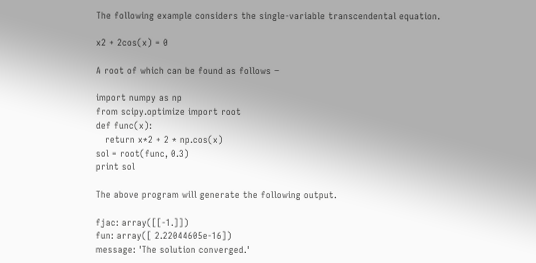The following example considers the single-variable transcendental equation.

x2 + 2cos(x) = 0

A root of which can be found as follows −

import numpy as np
from scipy.optimize import root
def func(x):
   return x*2 + 2 * np.cos(x)
sol = root(func, 0.3)
print sol

The above program will generate the following output.

fjac: array([[-1.]])
fun: array([ 2.22044605e-16])
message: 'The solution converged.'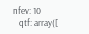nfev: 10
   qtf: array([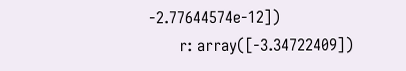-2.77644574e-12])
      r: array([-3.34722409])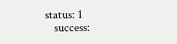status: 1
   success: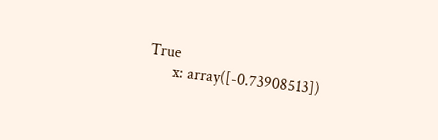True
      x: array([-0.73908513])